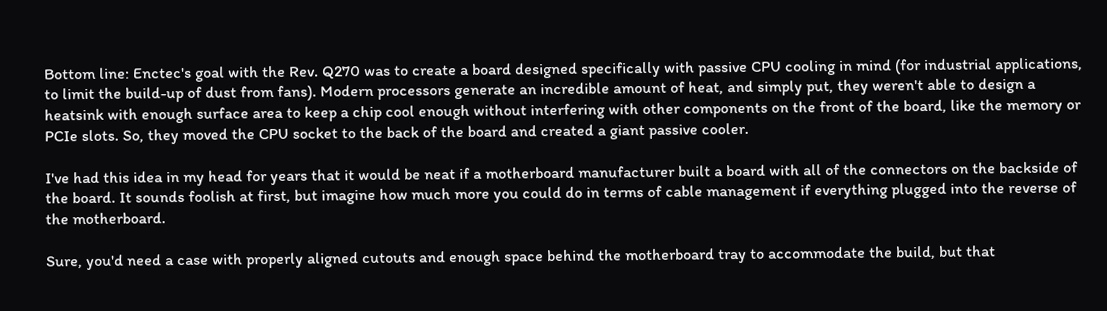Bottom line: Enctec's goal with the Rev. Q270 was to create a board designed specifically with passive CPU cooling in mind (for industrial applications, to limit the build-up of dust from fans). Modern processors generate an incredible amount of heat, and simply put, they weren't able to design a heatsink with enough surface area to keep a chip cool enough without interfering with other components on the front of the board, like the memory or PCIe slots. So, they moved the CPU socket to the back of the board and created a giant passive cooler.

I've had this idea in my head for years that it would be neat if a motherboard manufacturer built a board with all of the connectors on the backside of the board. It sounds foolish at first, but imagine how much more you could do in terms of cable management if everything plugged into the reverse of the motherboard.

Sure, you'd need a case with properly aligned cutouts and enough space behind the motherboard tray to accommodate the build, but that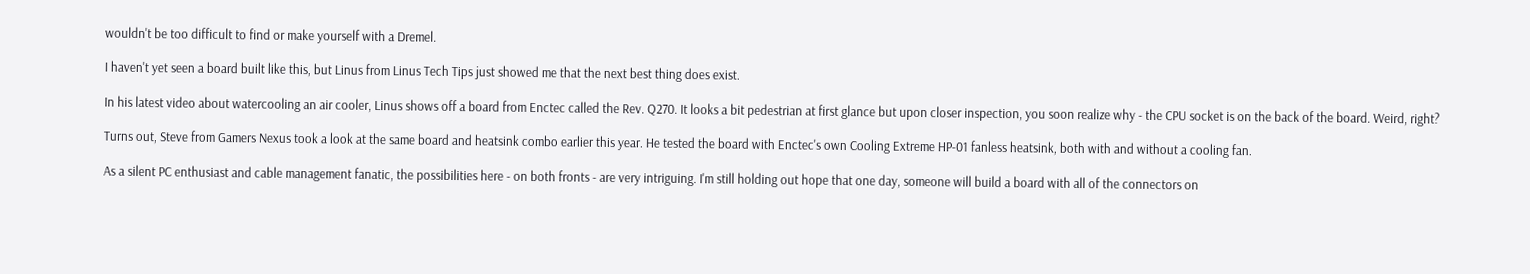wouldn't be too difficult to find or make yourself with a Dremel.

I haven't yet seen a board built like this, but Linus from Linus Tech Tips just showed me that the next best thing does exist.

In his latest video about watercooling an air cooler, Linus shows off a board from Enctec called the Rev. Q270. It looks a bit pedestrian at first glance but upon closer inspection, you soon realize why - the CPU socket is on the back of the board. Weird, right?

Turns out, Steve from Gamers Nexus took a look at the same board and heatsink combo earlier this year. He tested the board with Enctec's own Cooling Extreme HP-01 fanless heatsink, both with and without a cooling fan.

As a silent PC enthusiast and cable management fanatic, the possibilities here - on both fronts - are very intriguing. I'm still holding out hope that one day, someone will build a board with all of the connectors on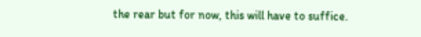the rear but for now, this will have to suffice.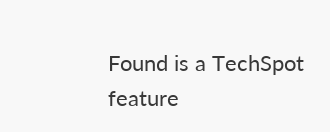Found is a TechSpot feature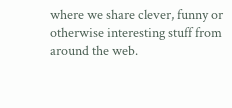where we share clever, funny or otherwise interesting stuff from around the web.